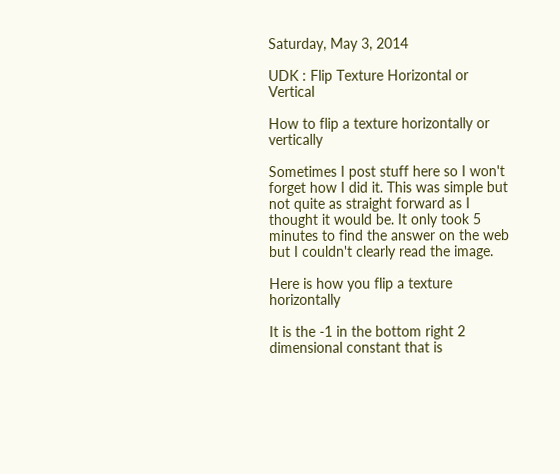Saturday, May 3, 2014

UDK : Flip Texture Horizontal or Vertical

How to flip a texture horizontally or vertically

Sometimes I post stuff here so I won't forget how I did it. This was simple but not quite as straight forward as I thought it would be. It only took 5 minutes to find the answer on the web but I couldn't clearly read the image.

Here is how you flip a texture horizontally

It is the -1 in the bottom right 2 dimensional constant that is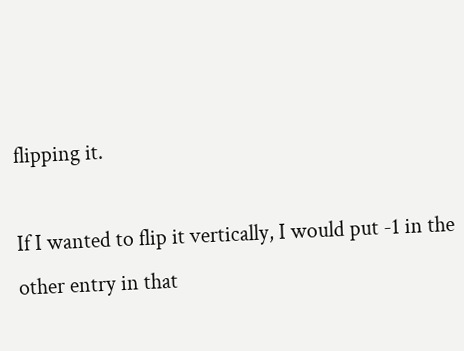flipping it.

If I wanted to flip it vertically, I would put -1 in the other entry in that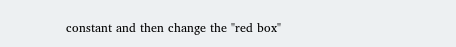constant and then change the "red box"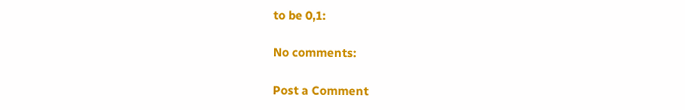to be 0,1:

No comments:

Post a Comment